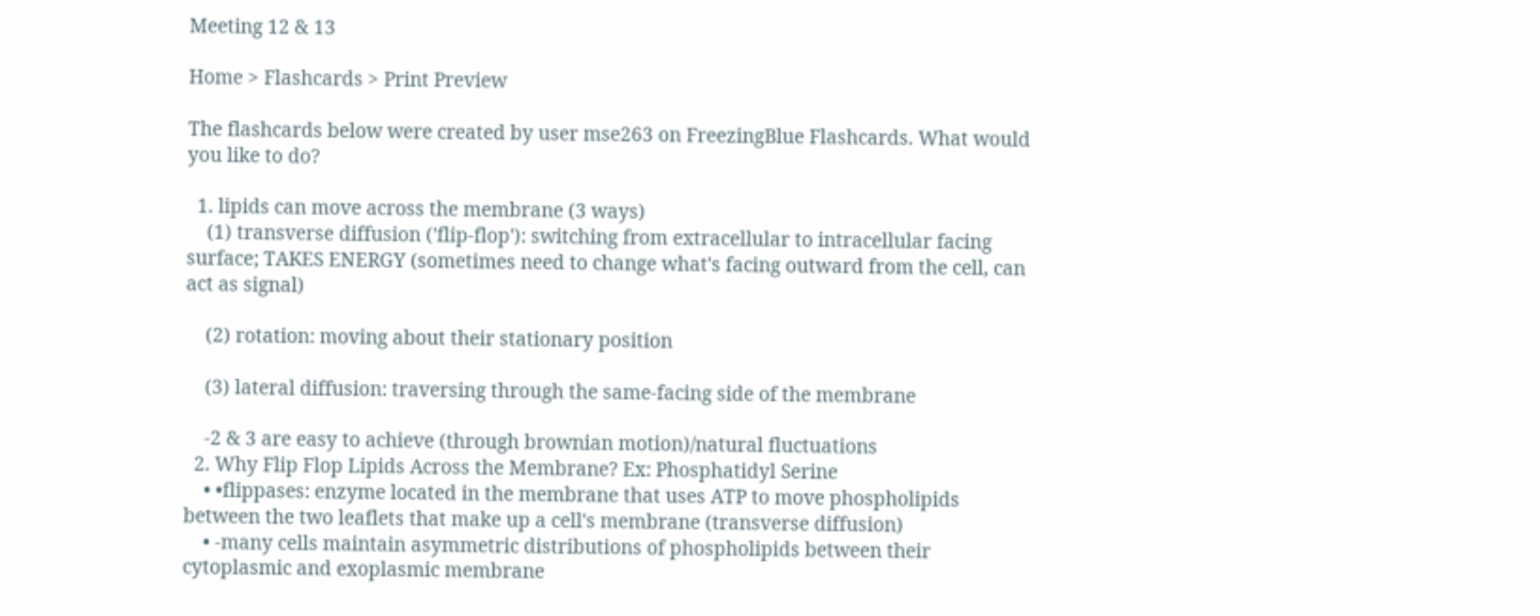Meeting 12 & 13

Home > Flashcards > Print Preview

The flashcards below were created by user mse263 on FreezingBlue Flashcards. What would you like to do?

  1. lipids can move across the membrane (3 ways)
    (1) transverse diffusion ('flip-flop'): switching from extracellular to intracellular facing surface; TAKES ENERGY (sometimes need to change what's facing outward from the cell, can act as signal)

    (2) rotation: moving about their stationary position

    (3) lateral diffusion: traversing through the same-facing side of the membrane

    -2 & 3 are easy to achieve (through brownian motion)/natural fluctuations
  2. Why Flip Flop Lipids Across the Membrane? Ex: Phosphatidyl Serine
    • •flippases: enzyme located in the membrane that uses ATP to move phospholipids between the two leaflets that make up a cell's membrane (transverse diffusion)
    • -many cells maintain asymmetric distributions of phospholipids between their cytoplasmic and exoplasmic membrane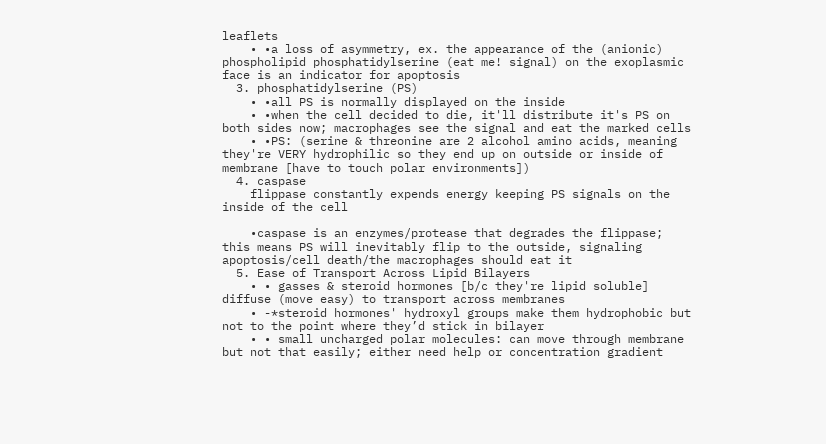leaflets
    • •a loss of asymmetry, ex. the appearance of the (anionic) phospholipid phosphatidylserine (eat me! signal) on the exoplasmic face is an indicator for apoptosis
  3. phosphatidylserine (PS)
    • •all PS is normally displayed on the inside
    • •when the cell decided to die, it'll distribute it's PS on both sides now; macrophages see the signal and eat the marked cells
    • •PS: (serine & threonine are 2 alcohol amino acids, meaning they're VERY hydrophilic so they end up on outside or inside of membrane [have to touch polar environments])
  4. caspase
    flippase constantly expends energy keeping PS signals on the inside of the cell

    •caspase is an enzymes/protease that degrades the flippase; this means PS will inevitably flip to the outside, signaling apoptosis/cell death/the macrophages should eat it
  5. Ease of Transport Across Lipid Bilayers
    • • gasses & steroid hormones [b/c they're lipid soluble] diffuse (move easy) to transport across membranes
    • -*steroid hormones' hydroxyl groups make them hydrophobic but not to the point where they’d stick in bilayer
    • • small uncharged polar molecules: can move through membrane but not that easily; either need help or concentration gradient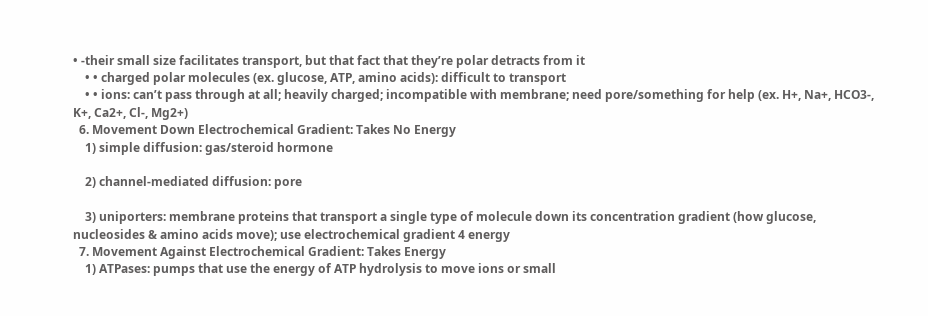• -their small size facilitates transport, but that fact that they’re polar detracts from it
    • • charged polar molecules (ex. glucose, ATP, amino acids): difficult to transport
    • • ions: can’t pass through at all; heavily charged; incompatible with membrane; need pore/something for help (ex. H+, Na+, HCO3-, K+, Ca2+, Cl-, Mg2+)
  6. Movement Down Electrochemical Gradient: Takes No Energy
    1) simple diffusion: gas/steroid hormone

    2) channel-mediated diffusion: pore

    3) uniporters: membrane proteins that transport a single type of molecule down its concentration gradient (how glucose, nucleosides & amino acids move); use electrochemical gradient 4 energy
  7. Movement Against Electrochemical Gradient: Takes Energy
    1) ATPases: pumps that use the energy of ATP hydrolysis to move ions or small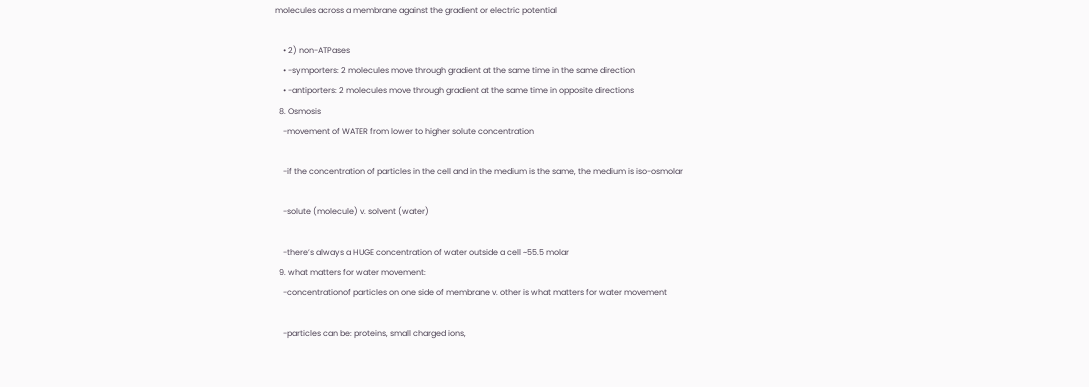molecules across a membrane against the gradient or electric potential

    • 2) non-ATPases
    • -symporters: 2 molecules move through gradient at the same time in the same direction
    • -antiporters: 2 molecules move through gradient at the same time in opposite directions
  8. Osmosis
    -movement of WATER from lower to higher solute concentration

    -if the concentration of particles in the cell and in the medium is the same, the medium is iso-osmolar

    -solute (molecule) v. solvent (water)

    -there’s always a HUGE concentration of water outside a cell ~55.5 molar
  9. what matters for water movement:
    -concentrationof particles on one side of membrane v. other is what matters for water movement

    -particles can be: proteins, small charged ions,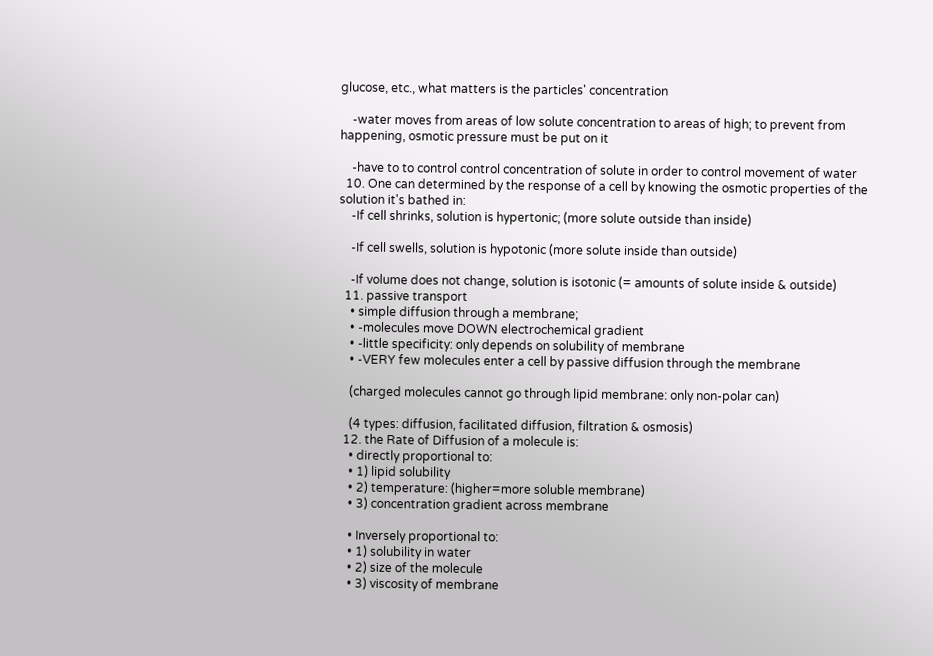glucose, etc., what matters is the particles' concentration

    -water moves from areas of low solute concentration to areas of high; to prevent from happening, osmotic pressure must be put on it

    -have to to control control concentration of solute in order to control movement of water
  10. One can determined by the response of a cell by knowing the osmotic properties of the solution it's bathed in:
    -If cell shrinks, solution is hypertonic; (more solute outside than inside)

    -If cell swells, solution is hypotonic (more solute inside than outside)

    -If volume does not change, solution is isotonic (= amounts of solute inside & outside)
  11. passive transport
    • simple diffusion through a membrane;
    • -molecules move DOWN electrochemical gradient
    • -little specificity: only depends on solubility of membrane
    • -VERY few molecules enter a cell by passive diffusion through the membrane

    (charged molecules cannot go through lipid membrane: only non-polar can)

    (4 types: diffusion, facilitated diffusion, filtration & osmosis)
  12. the Rate of Diffusion of a molecule is:
    • directly proportional to:
    • 1) lipid solubility
    • 2) temperature: (higher=more soluble membrane)
    • 3) concentration gradient across membrane

    • Inversely proportional to:
    • 1) solubility in water
    • 2) size of the molecule
    • 3) viscosity of membrane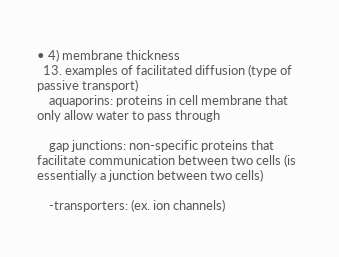• 4) membrane thickness
  13. examples of facilitated diffusion (type of passive transport)
    aquaporins: proteins in cell membrane that only allow water to pass through

    gap junctions: non-specific proteins that facilitate communication between two cells (is essentially a junction between two cells)

    -transporters: (ex. ion channels)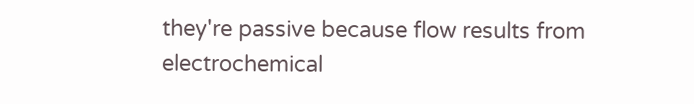they're passive because flow results from electrochemical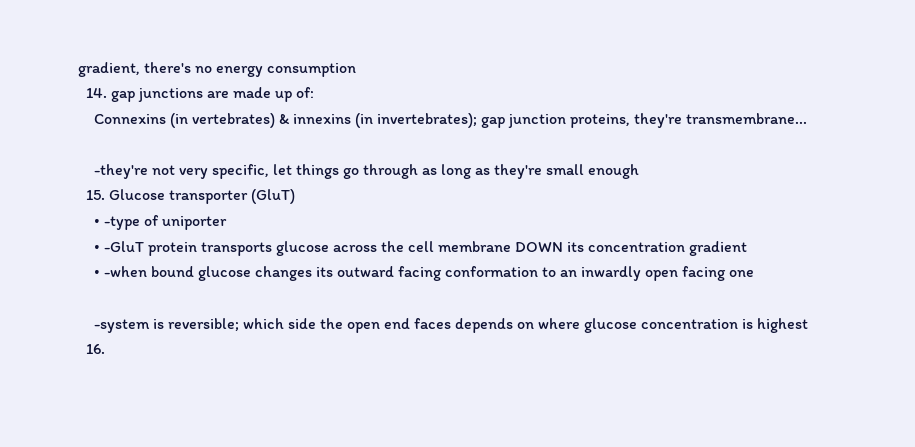gradient, there's no energy consumption
  14. gap junctions are made up of:
    Connexins (in vertebrates) & innexins (in invertebrates); gap junction proteins, they're transmembrane...

    -they're not very specific, let things go through as long as they're small enough
  15. Glucose transporter (GluT)
    • -type of uniporter
    • -GluT protein transports glucose across the cell membrane DOWN its concentration gradient
    • -when bound glucose changes its outward facing conformation to an inwardly open facing one

    -system is reversible; which side the open end faces depends on where glucose concentration is highest
  16.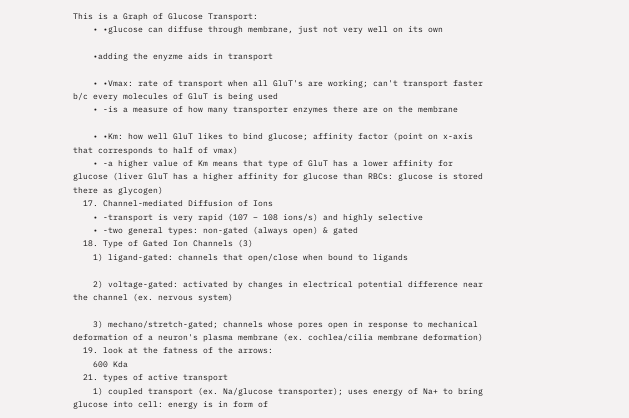This is a Graph of Glucose Transport:
    • •glucose can diffuse through membrane, just not very well on its own

    •adding the enyzme aids in transport

    • •Vmax: rate of transport when all GluT's are working; can't transport faster b/c every molecules of GluT is being used
    • -is a measure of how many transporter enzymes there are on the membrane

    • •Km: how well GluT likes to bind glucose; affinity factor (point on x-axis that corresponds to half of vmax)
    • -a higher value of Km means that type of GluT has a lower affinity for glucose (liver GluT has a higher affinity for glucose than RBCs: glucose is stored there as glycogen)
  17. Channel-mediated Diffusion of Ions
    • -transport is very rapid (107 – 108 ions/s) and highly selective
    • -two general types: non-gated (always open) & gated
  18. Type of Gated Ion Channels (3)
    1) ligand-gated: channels that open/close when bound to ligands

    2) voltage-gated: activated by changes in electrical potential difference near the channel (ex. nervous system)

    3) mechano/stretch-gated; channels whose pores open in response to mechanical deformation of a neuron's plasma membrane (ex. cochlea/cilia membrane deformation)
  19. look at the fatness of the arrows:
    600 Kda
  21. types of active transport
    1) coupled transport (ex. Na/glucose transporter); uses energy of Na+ to bring glucose into cell: energy is in form of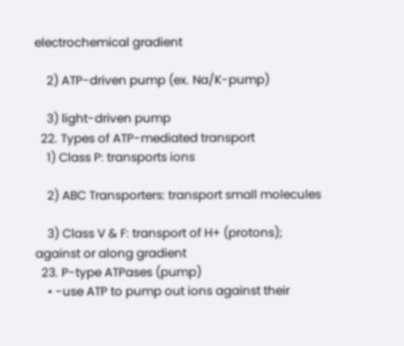electrochemical gradient

    2) ATP-driven pump (ex. Na/K-pump)

    3) light-driven pump
  22. Types of ATP-mediated transport
    1) Class P: transports ions

    2) ABC Transporters: transport small molecules

    3) Class V & F: transport of H+ (protons); against or along gradient
  23. P-type ATPases (pump)
    • -use ATP to pump out ions against their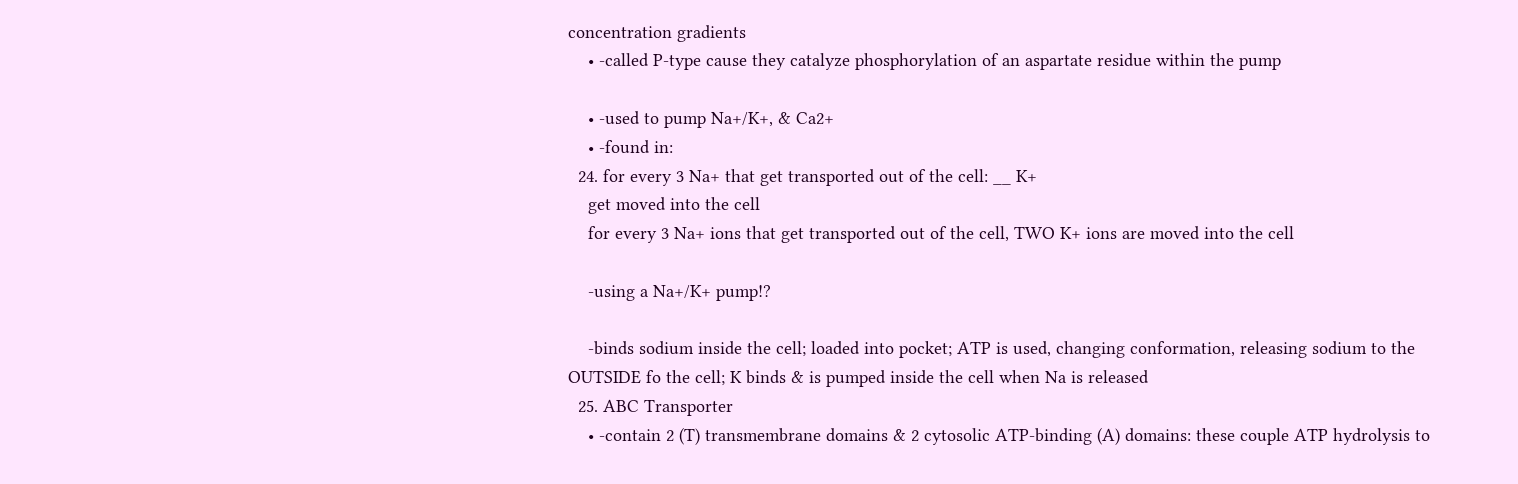concentration gradients
    • -called P-type cause they catalyze phosphorylation of an aspartate residue within the pump

    • -used to pump Na+/K+, & Ca2+
    • -found in:
  24. for every 3 Na+ that get transported out of the cell: __ K+
    get moved into the cell
    for every 3 Na+ ions that get transported out of the cell, TWO K+ ions are moved into the cell

    -using a Na+/K+ pump!?

    -binds sodium inside the cell; loaded into pocket; ATP is used, changing conformation, releasing sodium to the OUTSIDE fo the cell; K binds & is pumped inside the cell when Na is released
  25. ABC Transporter
    • -contain 2 (T) transmembrane domains & 2 cytosolic ATP-binding (A) domains: these couple ATP hydrolysis to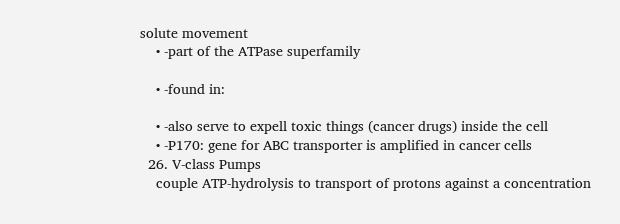solute movement
    • -part of the ATPase superfamily

    • -found in:

    • -also serve to expell toxic things (cancer drugs) inside the cell
    • -P170: gene for ABC transporter is amplified in cancer cells
  26. V-class Pumps
    couple ATP-hydrolysis to transport of protons against a concentration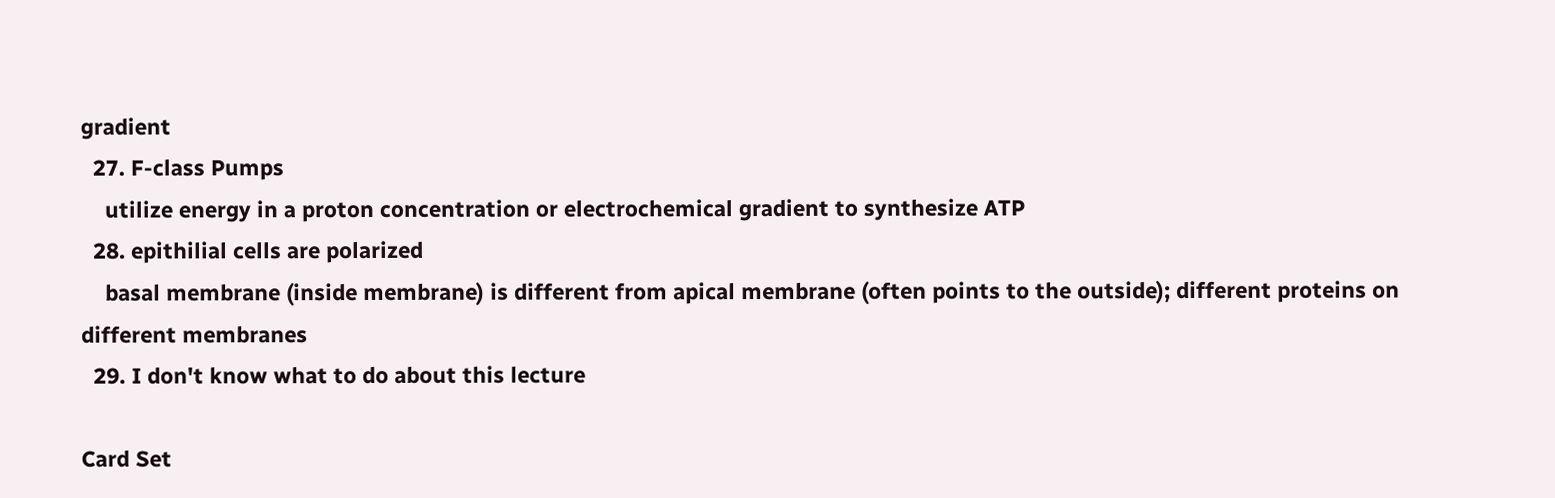gradient
  27. F-class Pumps
    utilize energy in a proton concentration or electrochemical gradient to synthesize ATP
  28. epithilial cells are polarized
    basal membrane (inside membrane) is different from apical membrane (often points to the outside); different proteins on different membranes
  29. I don't know what to do about this lecture

Card Set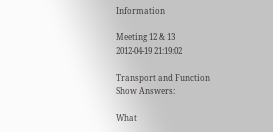Information

Meeting 12 & 13
2012-04-19 21:19:02

Transport and Function
Show Answers:

What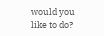would you like to do?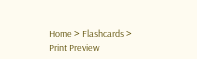Home > Flashcards > Print Preview